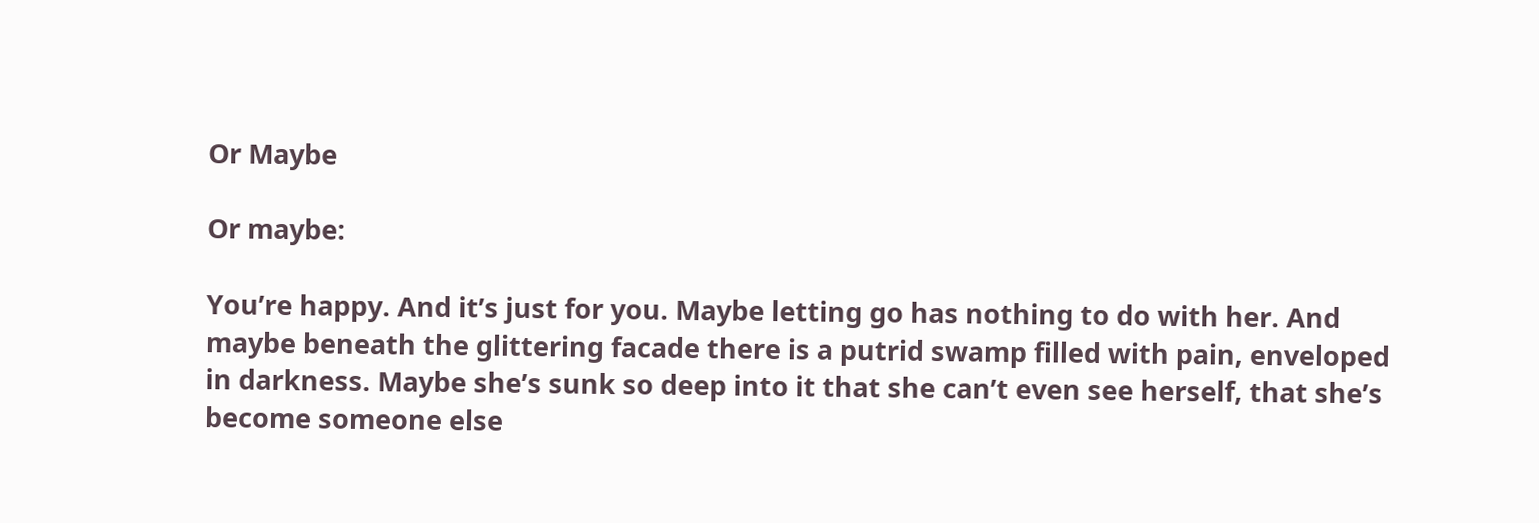Or Maybe

Or maybe:

You’re happy. And it’s just for you. Maybe letting go has nothing to do with her. And maybe beneath the glittering facade there is a putrid swamp filled with pain, enveloped in darkness. Maybe she’s sunk so deep into it that she can’t even see herself, that she’s become someone else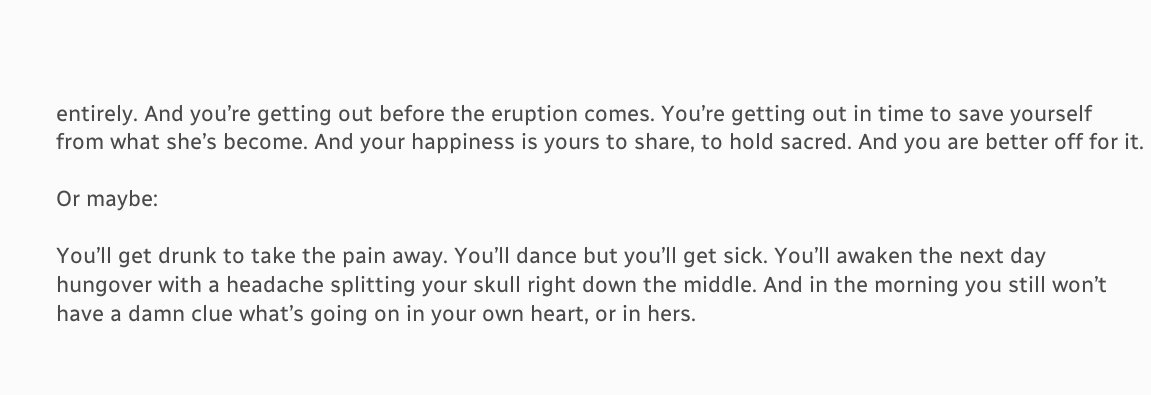entirely. And you’re getting out before the eruption comes. You’re getting out in time to save yourself from what she’s become. And your happiness is yours to share, to hold sacred. And you are better off for it.

Or maybe:

You’ll get drunk to take the pain away. You’ll dance but you’ll get sick. You’ll awaken the next day hungover with a headache splitting your skull right down the middle. And in the morning you still won’t have a damn clue what’s going on in your own heart, or in hers.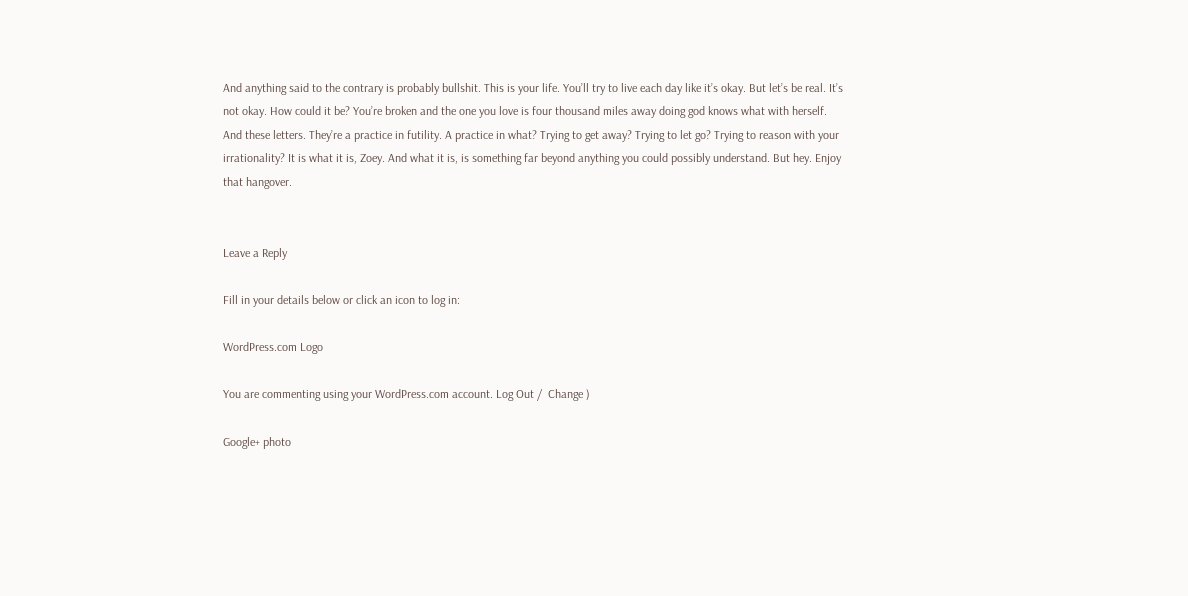And anything said to the contrary is probably bullshit. This is your life. You’ll try to live each day like it’s okay. But let’s be real. It’s not okay. How could it be? You’re broken and the one you love is four thousand miles away doing god knows what with herself. And these letters. They’re a practice in futility. A practice in what? Trying to get away? Trying to let go? Trying to reason with your irrationality? It is what it is, Zoey. And what it is, is something far beyond anything you could possibly understand. But hey. Enjoy that hangover.


Leave a Reply

Fill in your details below or click an icon to log in:

WordPress.com Logo

You are commenting using your WordPress.com account. Log Out /  Change )

Google+ photo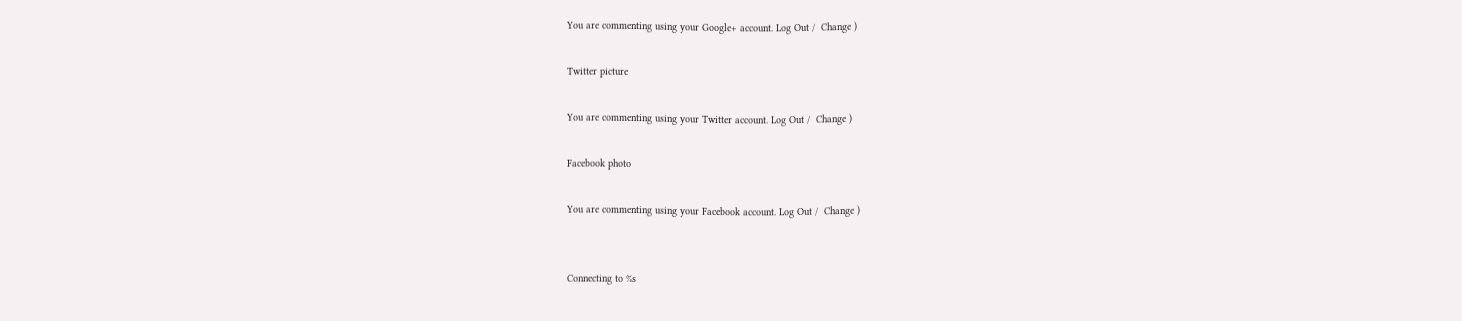You are commenting using your Google+ account. Log Out /  Change )

Twitter picture

You are commenting using your Twitter account. Log Out /  Change )

Facebook photo

You are commenting using your Facebook account. Log Out /  Change )


Connecting to %s